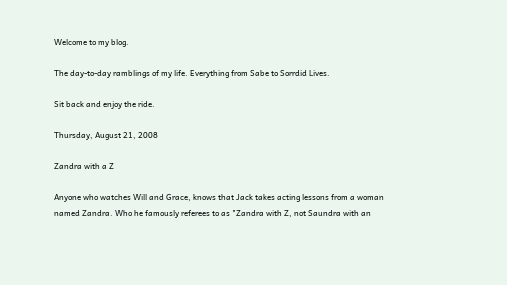Welcome to my blog.

The day-to-day ramblings of my life. Everything from Sabe to Sorrdid Lives.

Sit back and enjoy the ride.

Thursday, August 21, 2008

Zandra with a Z

Anyone who watches Will and Grace, knows that Jack takes acting lessons from a woman named Zandra. Who he famously referees to as "Zandra with Z, not Saundra with an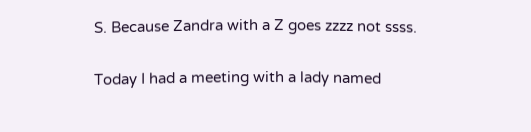S. Because Zandra with a Z goes zzzz not ssss.

Today I had a meeting with a lady named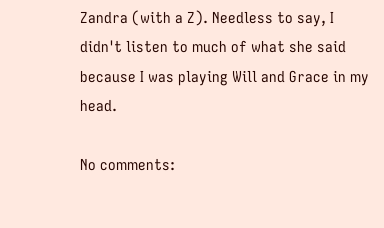Zandra (with a Z). Needless to say, I didn't listen to much of what she said because I was playing Will and Grace in my head.

No comments: